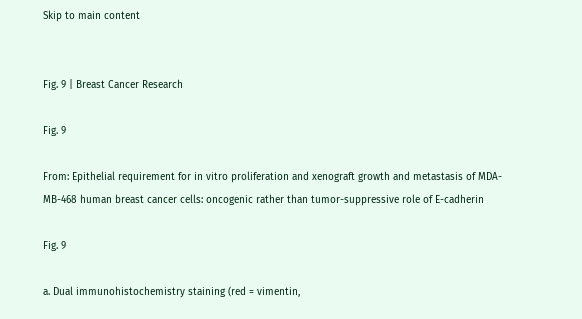Skip to main content


Fig. 9 | Breast Cancer Research

Fig. 9

From: Epithelial requirement for in vitro proliferation and xenograft growth and metastasis of MDA-MB-468 human breast cancer cells: oncogenic rather than tumor-suppressive role of E-cadherin

Fig. 9

a. Dual immunohistochemistry staining (red = vimentin,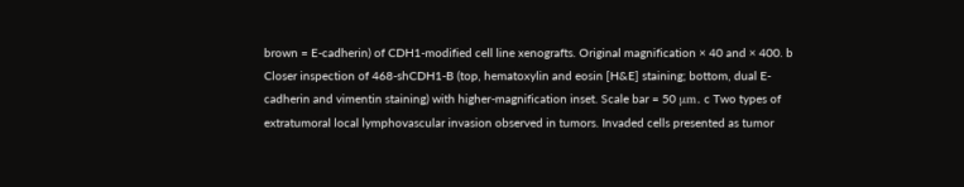brown = E-cadherin) of CDH1-modified cell line xenografts. Original magnification × 40 and × 400. b Closer inspection of 468-shCDH1-B (top, hematoxylin and eosin [H&E] staining; bottom, dual E-cadherin and vimentin staining) with higher-magnification inset. Scale bar = 50 μm. c Two types of extratumoral local lymphovascular invasion observed in tumors. Invaded cells presented as tumor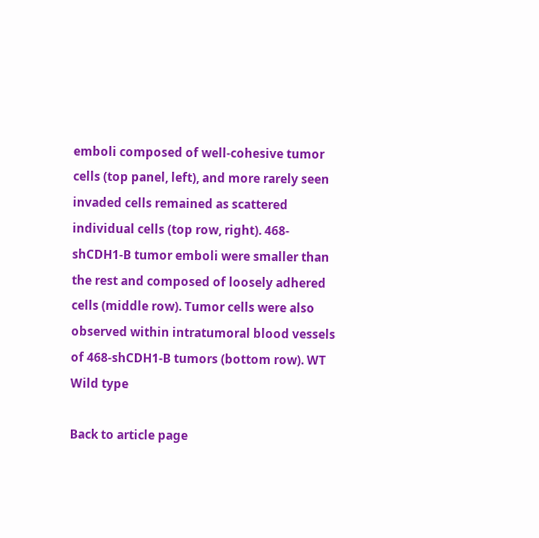emboli composed of well-cohesive tumor cells (top panel, left), and more rarely seen invaded cells remained as scattered individual cells (top row, right). 468-shCDH1-B tumor emboli were smaller than the rest and composed of loosely adhered cells (middle row). Tumor cells were also observed within intratumoral blood vessels of 468-shCDH1-B tumors (bottom row). WT Wild type

Back to article page